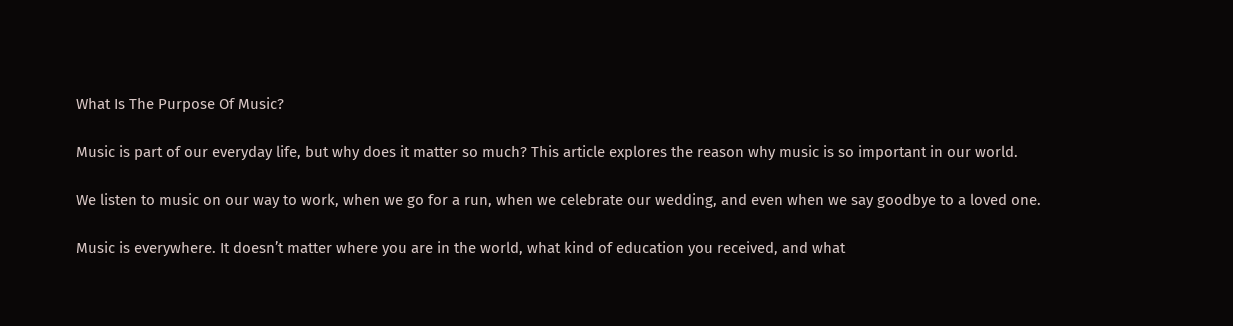What Is The Purpose Of Music?

Music is part of our everyday life, but why does it matter so much? This article explores the reason why music is so important in our world.

We listen to music on our way to work, when we go for a run, when we celebrate our wedding, and even when we say goodbye to a loved one.

Music is everywhere. It doesn’t matter where you are in the world, what kind of education you received, and what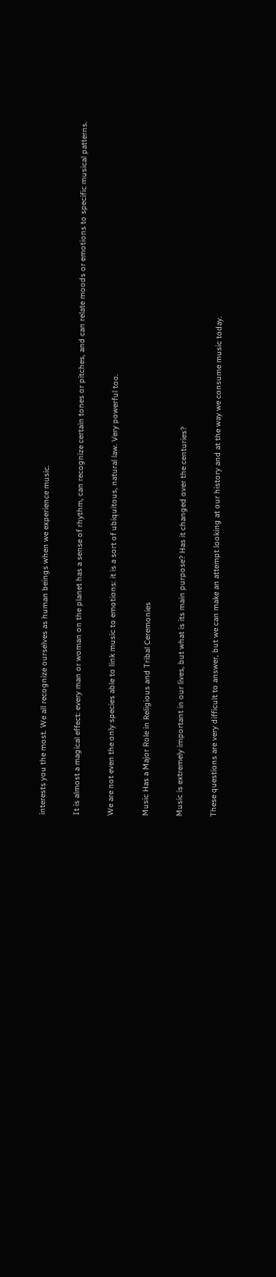interests you the most. We all recognize ourselves as human beings when we experience music.

It is almost a magical effect: every man or woman on the planet has a sense of rhythm, can recognize certain tones or pitches, and can relate moods or emotions to specific musical patterns.

We are not even the only species able to link music to emotions: it is a sort of ubiquitous, natural law. Very powerful too.

Music Has a Major Role in Religious and Tribal Ceremonies

Music is extremely important in our lives, but what is its main purpose? Has it changed over the centuries?

These questions are very difficult to answer, but we can make an attempt looking at our history and at the way we consume music today.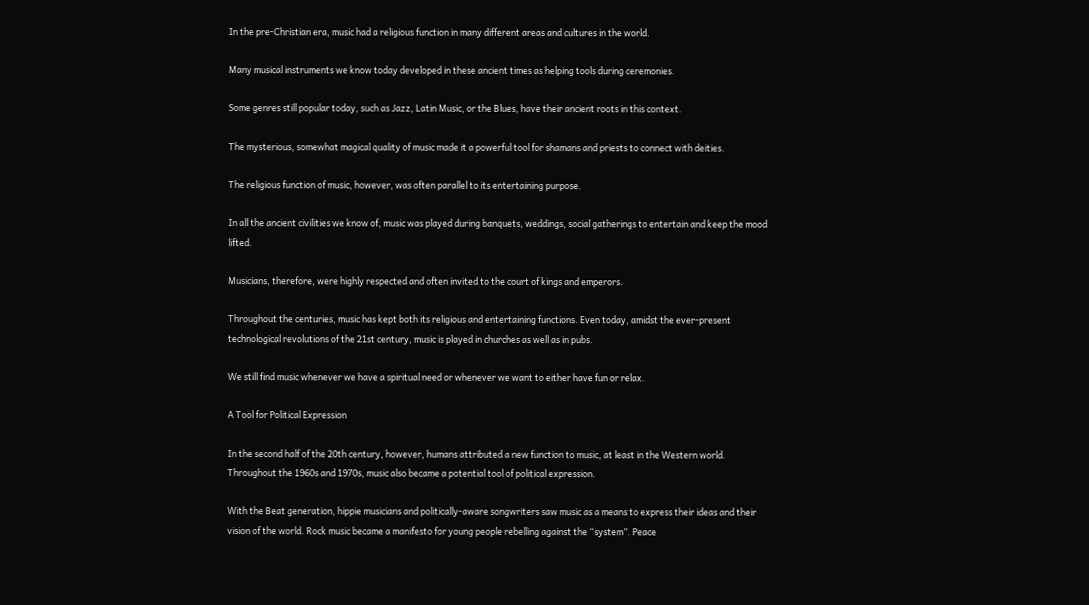In the pre-Christian era, music had a religious function in many different areas and cultures in the world.

Many musical instruments we know today developed in these ancient times as helping tools during ceremonies.

Some genres still popular today, such as Jazz, Latin Music, or the Blues, have their ancient roots in this context.

The mysterious, somewhat magical quality of music made it a powerful tool for shamans and priests to connect with deities.

The religious function of music, however, was often parallel to its entertaining purpose.

In all the ancient civilities we know of, music was played during banquets, weddings, social gatherings to entertain and keep the mood lifted.

Musicians, therefore, were highly respected and often invited to the court of kings and emperors.

Throughout the centuries, music has kept both its religious and entertaining functions. Even today, amidst the ever-present technological revolutions of the 21st century, music is played in churches as well as in pubs.

We still find music whenever we have a spiritual need or whenever we want to either have fun or relax.

A Tool for Political Expression

In the second half of the 20th century, however, humans attributed a new function to music, at least in the Western world. Throughout the 1960s and 1970s, music also became a potential tool of political expression.

With the Beat generation, hippie musicians and politically-aware songwriters saw music as a means to express their ideas and their vision of the world. Rock music became a manifesto for young people rebelling against the “system”. Peace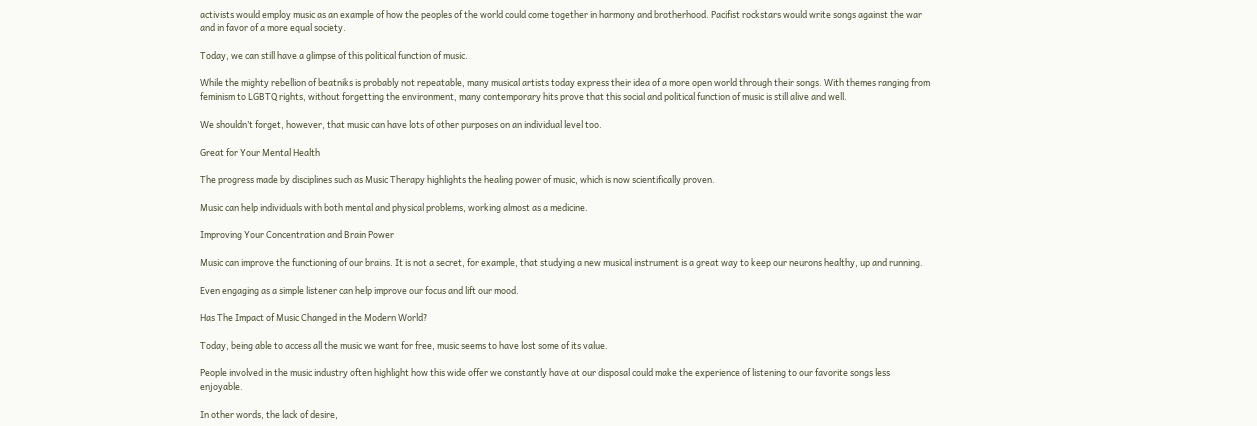activists would employ music as an example of how the peoples of the world could come together in harmony and brotherhood. Pacifist rockstars would write songs against the war and in favor of a more equal society.

Today, we can still have a glimpse of this political function of music.

While the mighty rebellion of beatniks is probably not repeatable, many musical artists today express their idea of a more open world through their songs. With themes ranging from feminism to LGBTQ rights, without forgetting the environment, many contemporary hits prove that this social and political function of music is still alive and well.

We shouldn’t forget, however, that music can have lots of other purposes on an individual level too.

Great for Your Mental Health

The progress made by disciplines such as Music Therapy highlights the healing power of music, which is now scientifically proven.

Music can help individuals with both mental and physical problems, working almost as a medicine.

Improving Your Concentration and Brain Power

Music can improve the functioning of our brains. It is not a secret, for example, that studying a new musical instrument is a great way to keep our neurons healthy, up and running.

Even engaging as a simple listener can help improve our focus and lift our mood.

Has The Impact of Music Changed in the Modern World?

Today, being able to access all the music we want for free, music seems to have lost some of its value.

People involved in the music industry often highlight how this wide offer we constantly have at our disposal could make the experience of listening to our favorite songs less enjoyable.

In other words, the lack of desire,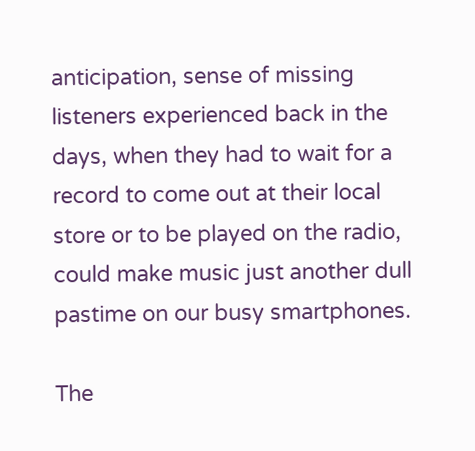anticipation, sense of missing listeners experienced back in the days, when they had to wait for a record to come out at their local store or to be played on the radio, could make music just another dull pastime on our busy smartphones.

The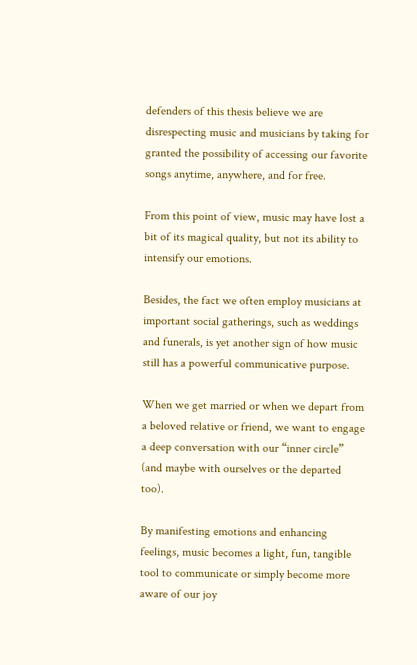defenders of this thesis believe we are disrespecting music and musicians by taking for granted the possibility of accessing our favorite songs anytime, anywhere, and for free.

From this point of view, music may have lost a bit of its magical quality, but not its ability to intensify our emotions.

Besides, the fact we often employ musicians at important social gatherings, such as weddings and funerals, is yet another sign of how music still has a powerful communicative purpose.

When we get married or when we depart from a beloved relative or friend, we want to engage a deep conversation with our “inner circle” (and maybe with ourselves or the departed too).

By manifesting emotions and enhancing feelings, music becomes a light, fun, tangible tool to communicate or simply become more aware of our joy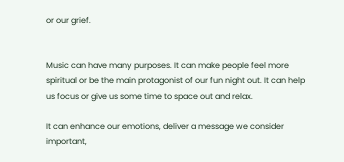or our grief.


Music can have many purposes. It can make people feel more spiritual or be the main protagonist of our fun night out. It can help us focus or give us some time to space out and relax.

It can enhance our emotions, deliver a message we consider important,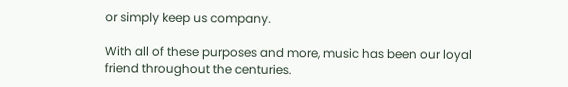or simply keep us company.

With all of these purposes and more, music has been our loyal friend throughout the centuries.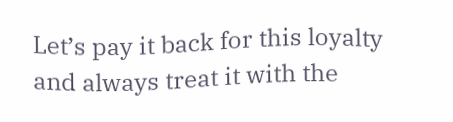Let’s pay it back for this loyalty and always treat it with the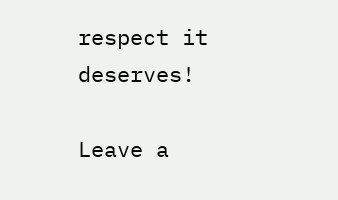respect it deserves!

Leave a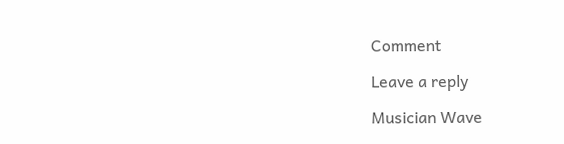Comment

Leave a reply

Musician Wave